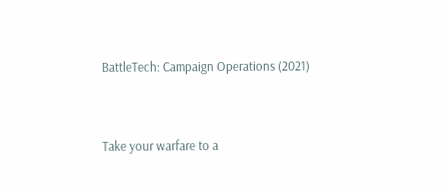BattleTech: Campaign Operations (2021)


Take your warfare to a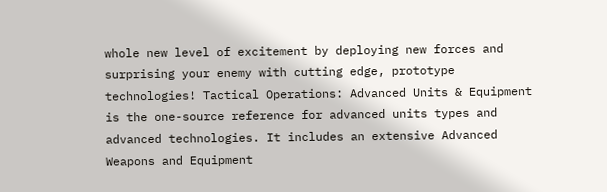whole new level of excitement by deploying new forces and surprising your enemy with cutting edge, prototype technologies! Tactical Operations: Advanced Units & Equipment is the one-source reference for advanced units types and advanced technologies. It includes an extensive Advanced Weapons and Equipment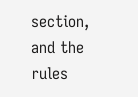section, and the rules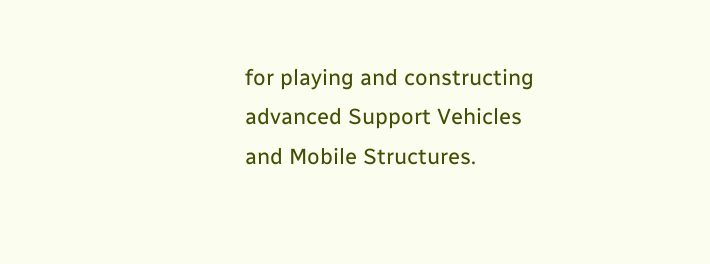for playing and constructing advanced Support Vehicles and Mobile Structures.